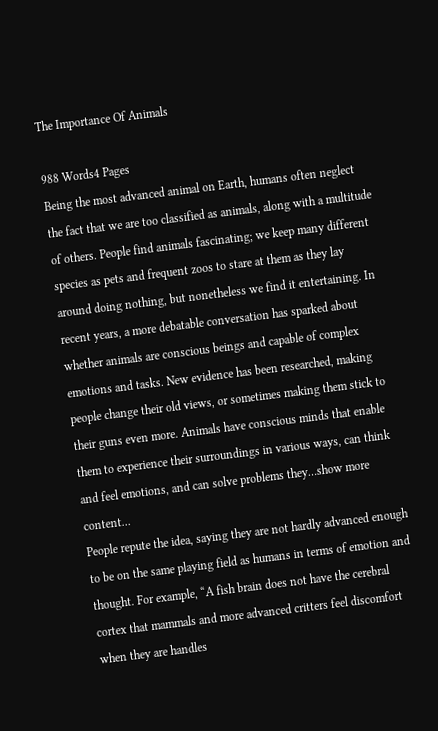The Importance Of Animals

988 Words4 Pages
Being the most advanced animal on Earth, humans often neglect the fact that we are too classified as animals, along with a multitude of others. People find animals fascinating; we keep many different species as pets and frequent zoos to stare at them as they lay around doing nothing, but nonetheless we find it entertaining. In recent years, a more debatable conversation has sparked about whether animals are conscious beings and capable of complex emotions and tasks. New evidence has been researched, making people change their old views, or sometimes making them stick to their guns even more. Animals have conscious minds that enable them to experience their surroundings in various ways, can think and feel emotions, and can solve problems they…show more content…
People repute the idea, saying they are not hardly advanced enough to be on the same playing field as humans in terms of emotion and thought. For example, “A fish brain does not have the cerebral cortex that mammals and more advanced critters feel discomfort when they are handles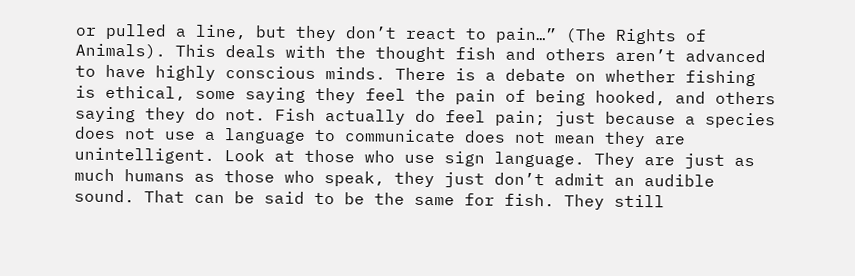or pulled a line, but they don’t react to pain…” (The Rights of Animals). This deals with the thought fish and others aren’t advanced to have highly conscious minds. There is a debate on whether fishing is ethical, some saying they feel the pain of being hooked, and others saying they do not. Fish actually do feel pain; just because a species does not use a language to communicate does not mean they are unintelligent. Look at those who use sign language. They are just as much humans as those who speak, they just don’t admit an audible sound. That can be said to be the same for fish. They still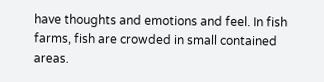have thoughts and emotions and feel. In fish farms, fish are crowded in small contained areas.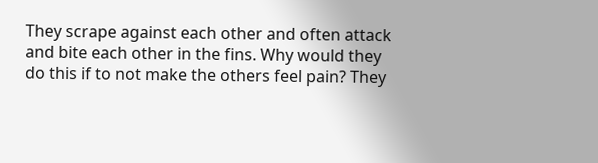They scrape against each other and often attack and bite each other in the fins. Why would they do this if to not make the others feel pain? They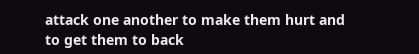attack one another to make them hurt and to get them to back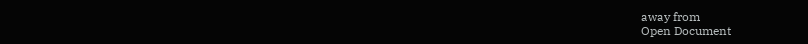away from
Open Document